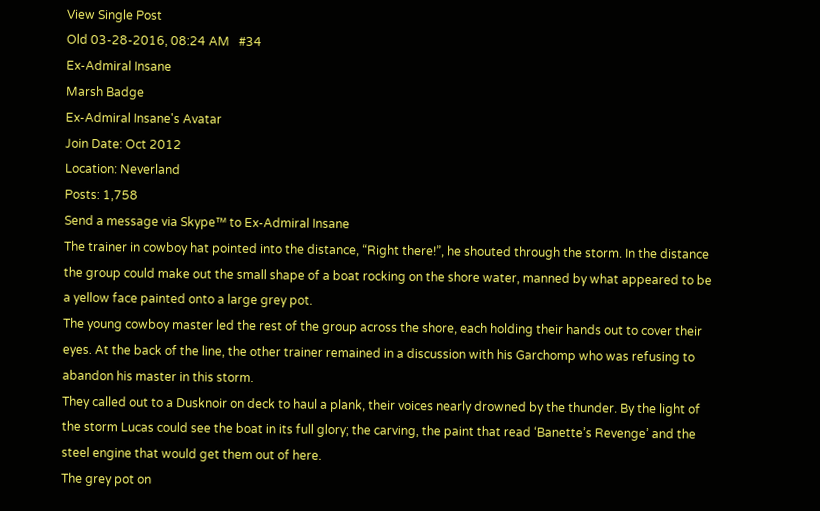View Single Post
Old 03-28-2016, 08:24 AM   #34
Ex-Admiral Insane
Marsh Badge
Ex-Admiral Insane's Avatar
Join Date: Oct 2012
Location: Neverland
Posts: 1,758
Send a message via Skype™ to Ex-Admiral Insane
The trainer in cowboy hat pointed into the distance, “Right there!”, he shouted through the storm. In the distance the group could make out the small shape of a boat rocking on the shore water, manned by what appeared to be a yellow face painted onto a large grey pot.
The young cowboy master led the rest of the group across the shore, each holding their hands out to cover their eyes. At the back of the line, the other trainer remained in a discussion with his Garchomp who was refusing to abandon his master in this storm.
They called out to a Dusknoir on deck to haul a plank, their voices nearly drowned by the thunder. By the light of the storm Lucas could see the boat in its full glory; the carving, the paint that read ‘Banette’s Revenge’ and the steel engine that would get them out of here.
The grey pot on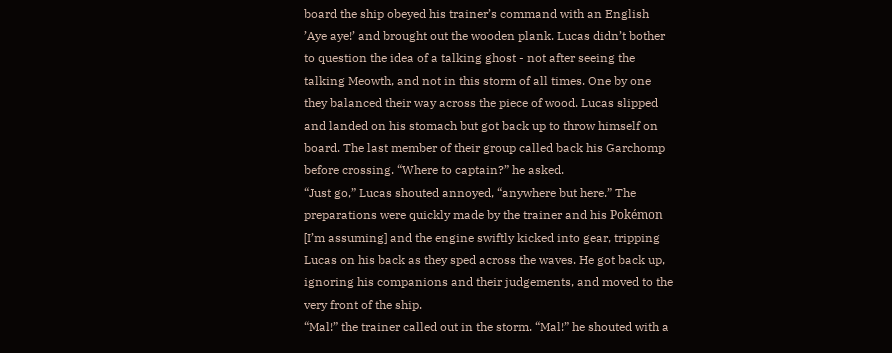board the ship obeyed his trainer’s command with an English ’Aye aye!’ and brought out the wooden plank. Lucas didn’t bother to question the idea of a talking ghost - not after seeing the talking Meowth, and not in this storm of all times. One by one they balanced their way across the piece of wood. Lucas slipped and landed on his stomach but got back up to throw himself on board. The last member of their group called back his Garchomp before crossing. “Where to captain?” he asked.
“Just go,” Lucas shouted annoyed, “anywhere but here.” The preparations were quickly made by the trainer and his Pokémon [I’m assuming] and the engine swiftly kicked into gear, tripping Lucas on his back as they sped across the waves. He got back up, ignoring his companions and their judgements, and moved to the very front of the ship.
“Mal!” the trainer called out in the storm. “Mal!” he shouted with a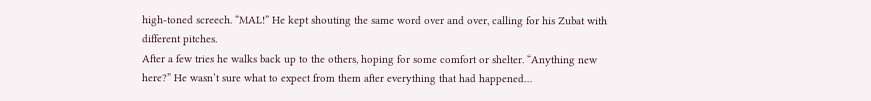high-toned screech. “MAL!” He kept shouting the same word over and over, calling for his Zubat with different pitches.
After a few tries he walks back up to the others, hoping for some comfort or shelter. “Anything new here?” He wasn’t sure what to expect from them after everything that had happened…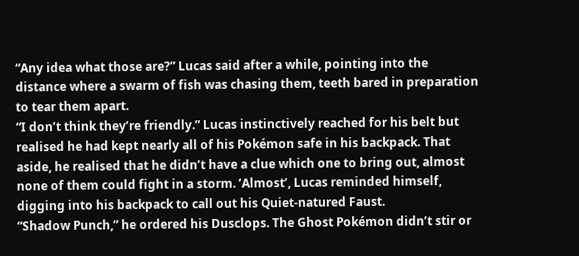“Any idea what those are?” Lucas said after a while, pointing into the distance where a swarm of fish was chasing them, teeth bared in preparation to tear them apart.
“I don’t think they’re friendly.” Lucas instinctively reached for his belt but realised he had kept nearly all of his Pokémon safe in his backpack. That aside, he realised that he didn’t have a clue which one to bring out, almost none of them could fight in a storm. ’Almost’, Lucas reminded himself, digging into his backpack to call out his Quiet-natured Faust.
“Shadow Punch,” he ordered his Dusclops. The Ghost Pokémon didn’t stir or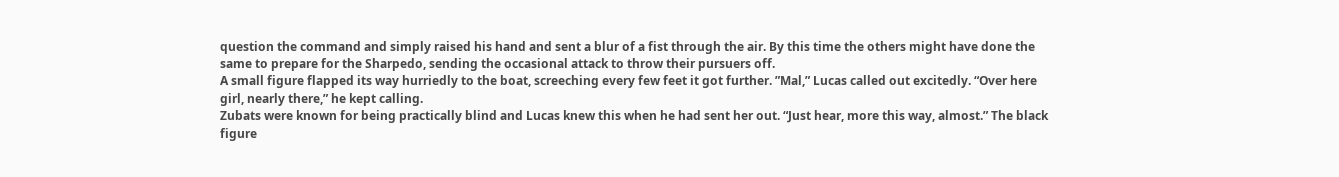question the command and simply raised his hand and sent a blur of a fist through the air. By this time the others might have done the same to prepare for the Sharpedo, sending the occasional attack to throw their pursuers off.
A small figure flapped its way hurriedly to the boat, screeching every few feet it got further. ”Mal,” Lucas called out excitedly. “Over here girl, nearly there,” he kept calling.
Zubats were known for being practically blind and Lucas knew this when he had sent her out. “Just hear, more this way, almost.” The black figure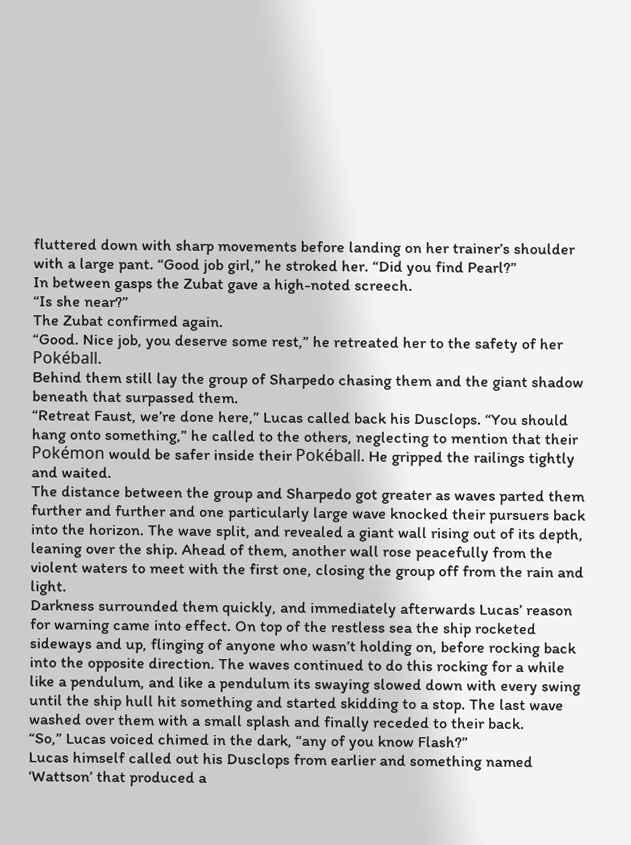fluttered down with sharp movements before landing on her trainer’s shoulder with a large pant. “Good job girl,” he stroked her. “Did you find Pearl?”
In between gasps the Zubat gave a high-noted screech.
“Is she near?”
The Zubat confirmed again.
“Good. Nice job, you deserve some rest,” he retreated her to the safety of her Pokéball.
Behind them still lay the group of Sharpedo chasing them and the giant shadow beneath that surpassed them.
“Retreat Faust, we’re done here,” Lucas called back his Dusclops. “You should hang onto something,” he called to the others, neglecting to mention that their Pokémon would be safer inside their Pokéball. He gripped the railings tightly and waited.
The distance between the group and Sharpedo got greater as waves parted them further and further and one particularly large wave knocked their pursuers back into the horizon. The wave split, and revealed a giant wall rising out of its depth, leaning over the ship. Ahead of them, another wall rose peacefully from the violent waters to meet with the first one, closing the group off from the rain and light.
Darkness surrounded them quickly, and immediately afterwards Lucas’ reason for warning came into effect. On top of the restless sea the ship rocketed sideways and up, flinging of anyone who wasn’t holding on, before rocking back into the opposite direction. The waves continued to do this rocking for a while like a pendulum, and like a pendulum its swaying slowed down with every swing until the ship hull hit something and started skidding to a stop. The last wave washed over them with a small splash and finally receded to their back.
“So,” Lucas voiced chimed in the dark, “any of you know Flash?”
Lucas himself called out his Dusclops from earlier and something named ‘Wattson’ that produced a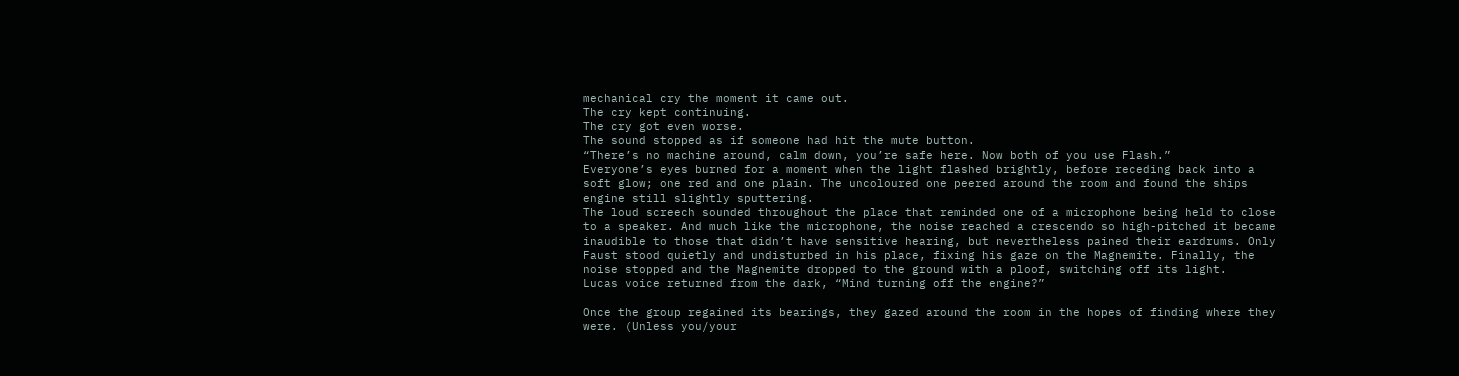mechanical cry the moment it came out.
The cry kept continuing.
The cry got even worse.
The sound stopped as if someone had hit the mute button.
“There’s no machine around, calm down, you’re safe here. Now both of you use Flash.”
Everyone’s eyes burned for a moment when the light flashed brightly, before receding back into a soft glow; one red and one plain. The uncoloured one peered around the room and found the ships engine still slightly sputtering.
The loud screech sounded throughout the place that reminded one of a microphone being held to close to a speaker. And much like the microphone, the noise reached a crescendo so high-pitched it became inaudible to those that didn’t have sensitive hearing, but nevertheless pained their eardrums. Only Faust stood quietly and undisturbed in his place, fixing his gaze on the Magnemite. Finally, the noise stopped and the Magnemite dropped to the ground with a ploof, switching off its light.
Lucas voice returned from the dark, “Mind turning off the engine?”

Once the group regained its bearings, they gazed around the room in the hopes of finding where they were. (Unless you/your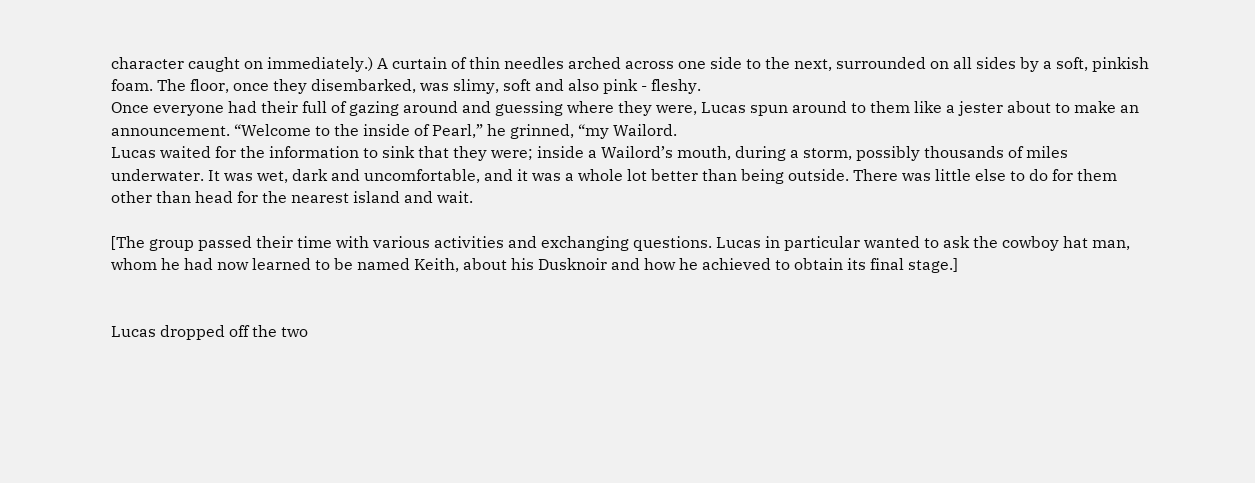character caught on immediately.) A curtain of thin needles arched across one side to the next, surrounded on all sides by a soft, pinkish foam. The floor, once they disembarked, was slimy, soft and also pink - fleshy.
Once everyone had their full of gazing around and guessing where they were, Lucas spun around to them like a jester about to make an announcement. “Welcome to the inside of Pearl,” he grinned, “my Wailord.
Lucas waited for the information to sink that they were; inside a Wailord’s mouth, during a storm, possibly thousands of miles underwater. It was wet, dark and uncomfortable, and it was a whole lot better than being outside. There was little else to do for them other than head for the nearest island and wait.

[The group passed their time with various activities and exchanging questions. Lucas in particular wanted to ask the cowboy hat man, whom he had now learned to be named Keith, about his Dusknoir and how he achieved to obtain its final stage.]


Lucas dropped off the two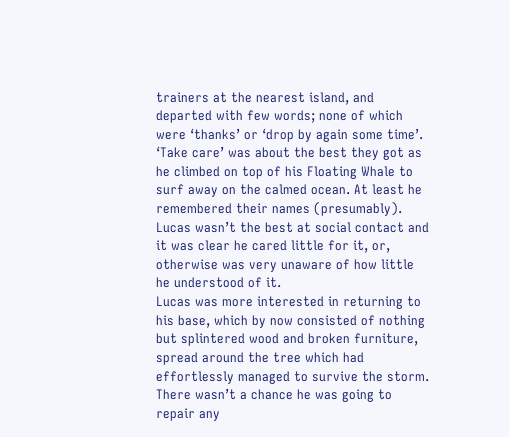trainers at the nearest island, and departed with few words; none of which were ‘thanks’ or ‘drop by again some time’. ‘Take care’ was about the best they got as he climbed on top of his Floating Whale to surf away on the calmed ocean. At least he remembered their names (presumably). Lucas wasn’t the best at social contact and it was clear he cared little for it, or, otherwise was very unaware of how little he understood of it.
Lucas was more interested in returning to his base, which by now consisted of nothing but splintered wood and broken furniture, spread around the tree which had effortlessly managed to survive the storm. There wasn’t a chance he was going to repair any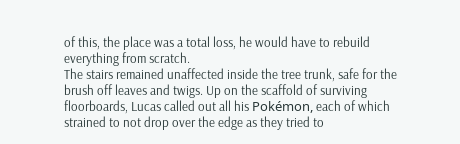of this, the place was a total loss, he would have to rebuild everything from scratch.
The stairs remained unaffected inside the tree trunk, safe for the brush off leaves and twigs. Up on the scaffold of surviving floorboards, Lucas called out all his Pokémon, each of which strained to not drop over the edge as they tried to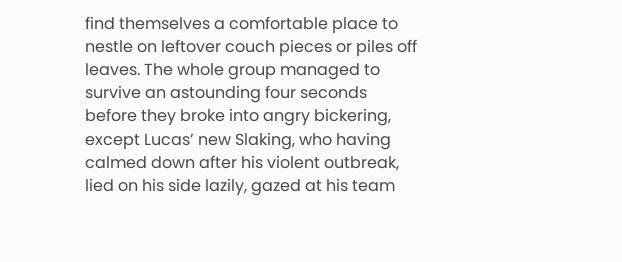find themselves a comfortable place to nestle on leftover couch pieces or piles off leaves. The whole group managed to survive an astounding four seconds before they broke into angry bickering, except Lucas’ new Slaking, who having calmed down after his violent outbreak, lied on his side lazily, gazed at his team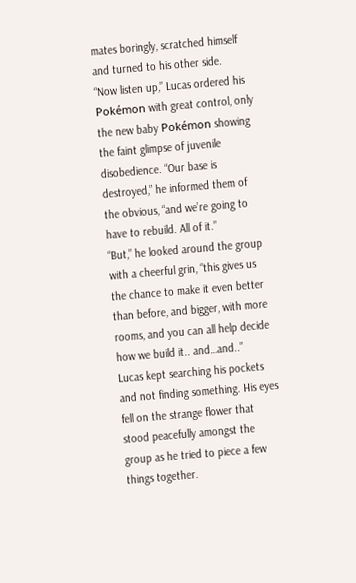mates boringly, scratched himself and turned to his other side.
“Now listen up,” Lucas ordered his Pokémon with great control, only the new baby Pokémon showing the faint glimpse of juvenile disobedience. “Our base is destroyed,” he informed them of the obvious, “and we’re going to have to rebuild. All of it.”
“But,” he looked around the group with a cheerful grin, “this gives us the chance to make it even better than before, and bigger, with more rooms, and you can all help decide how we build it.. and…and..”
Lucas kept searching his pockets and not finding something. His eyes fell on the strange flower that stood peacefully amongst the group as he tried to piece a few things together.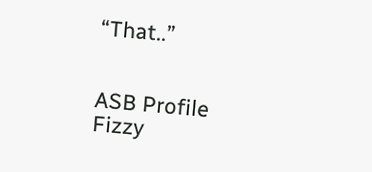“That..”


ASB Profile
Fizzy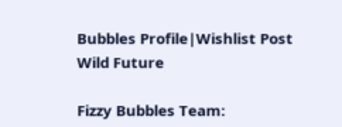Bubbles Profile|Wishlist Post
Wild Future

Fizzy Bubbles Team: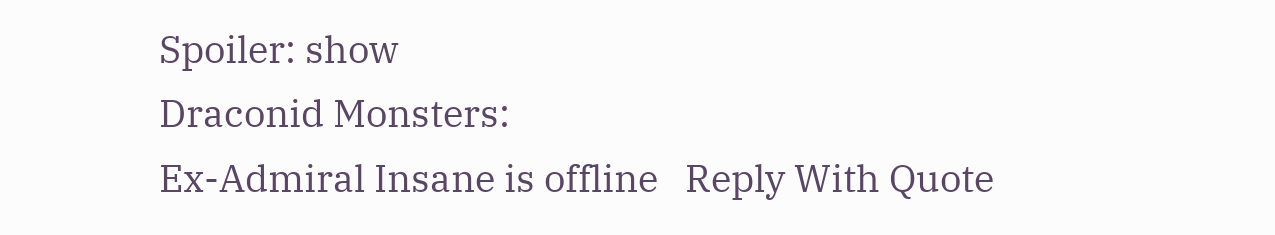Spoiler: show
Draconid Monsters:
Ex-Admiral Insane is offline   Reply With Quote